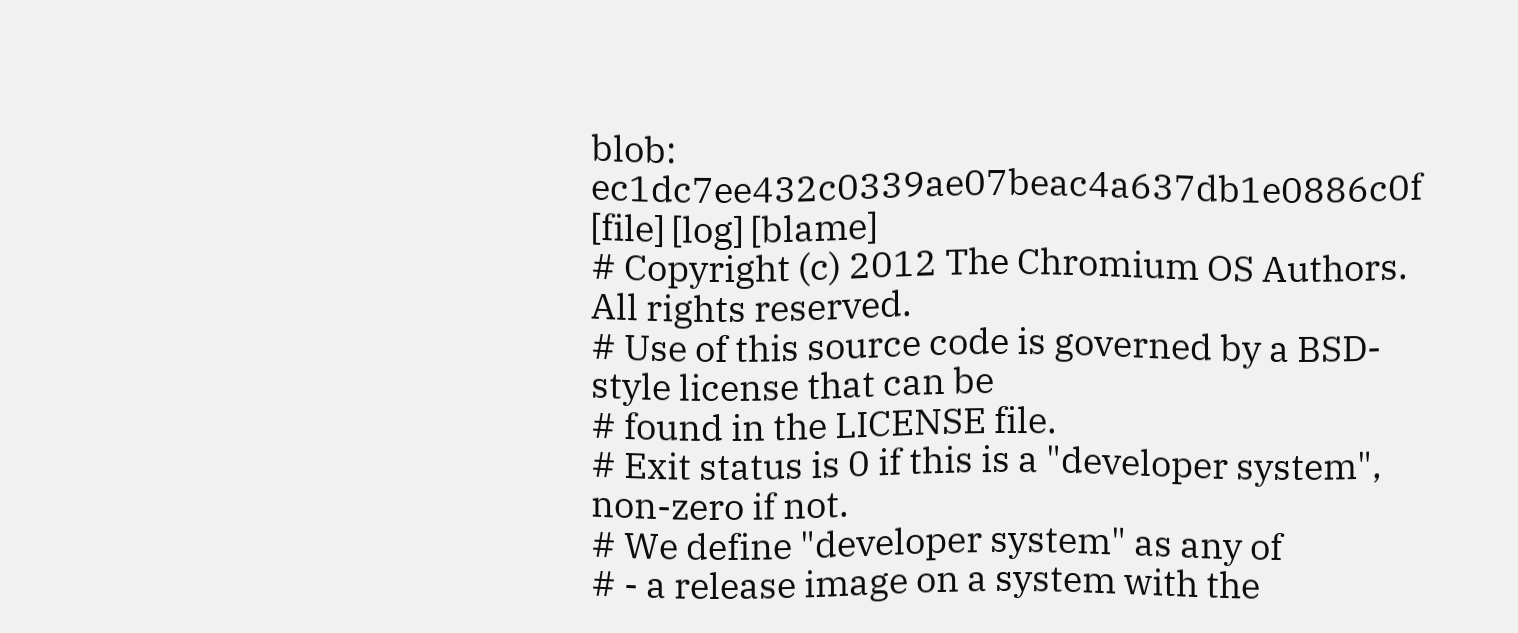blob: ec1dc7ee432c0339ae07beac4a637db1e0886c0f [file] [log] [blame]
# Copyright (c) 2012 The Chromium OS Authors. All rights reserved.
# Use of this source code is governed by a BSD-style license that can be
# found in the LICENSE file.
# Exit status is 0 if this is a "developer system", non-zero if not.
# We define "developer system" as any of
# - a release image on a system with the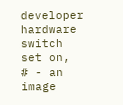developer hardware switch set on,
# - an image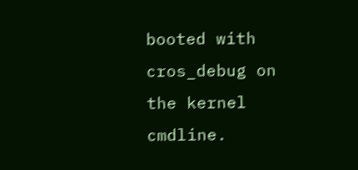booted with cros_debug on the kernel cmdline.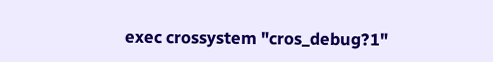exec crossystem "cros_debug?1"